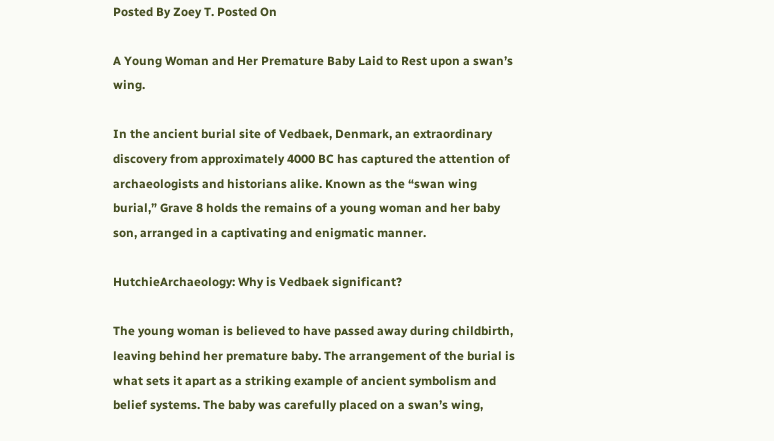Posted By Zoey T. Posted On

A Young Woman and Her Premature Baby Laid to Rest upon a swan’s wing.

In the ancient burial site of Vedbaek, Denmark, an extraordinary discovery from approximately 4000 BC has captured the attention of archaeologists and historians alike. Known as the “swan wing burial,” Grave 8 holds the remains of a young woman and her baby son, arranged in a captivating and enigmatic manner.

HutchieArchaeology: Why is Vedbaek significant?

The young woman is believed to have pᴀssed away during childbirth, leaving behind her premature baby. The arrangement of the burial is what sets it apart as a striking example of ancient symbolism and belief systems. The baby was carefully placed on a swan’s wing,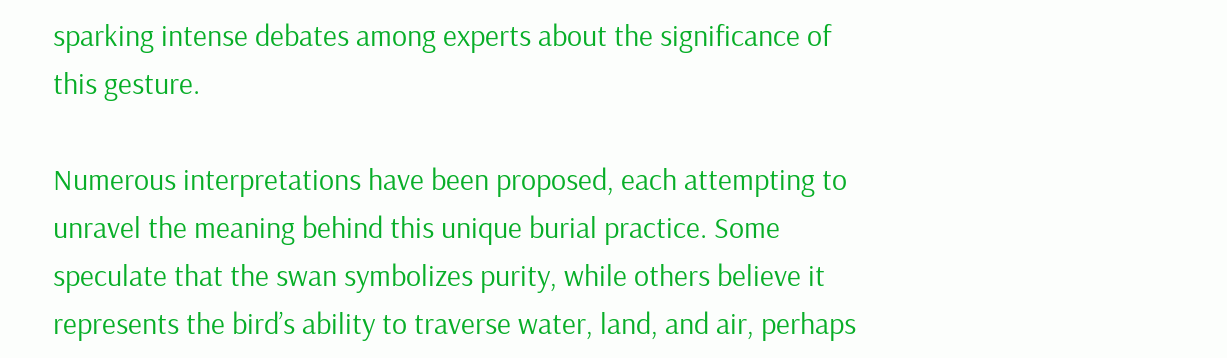sparking intense debates among experts about the significance of this gesture.

Numerous interpretations have been proposed, each attempting to unravel the meaning behind this unique burial practice. Some speculate that the swan symbolizes purity, while others believe it represents the bird’s ability to traverse water, land, and air, perhaps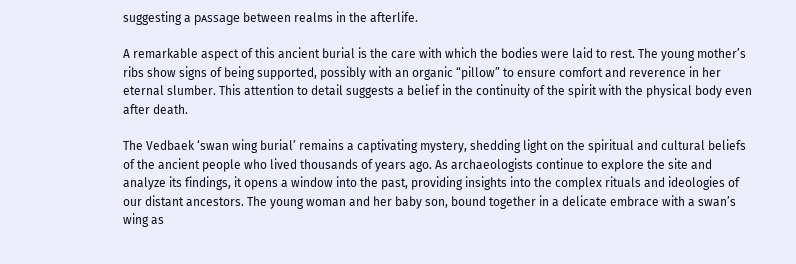suggesting a pᴀssage between realms in the afterlife.

A remarkable aspect of this ancient burial is the care with which the bodies were laid to rest. The young mother’s ribs show signs of being supported, possibly with an organic “pillow” to ensure comfort and reverence in her eternal slumber. This attention to detail suggests a belief in the continuity of the spirit with the physical body even after death.

The Vedbaek ‘swan wing burial’ remains a captivating mystery, shedding light on the spiritual and cultural beliefs of the ancient people who lived thousands of years ago. As archaeologists continue to explore the site and analyze its findings, it opens a window into the past, providing insights into the complex rituals and ideologies of our distant ancestors. The young woman and her baby son, bound together in a delicate embrace with a swan’s wing as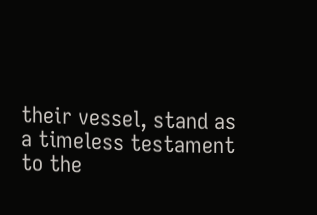their vessel, stand as a timeless testament to the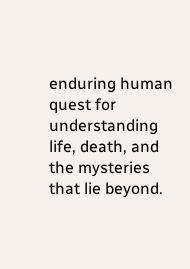enduring human quest for understanding life, death, and the mysteries that lie beyond.